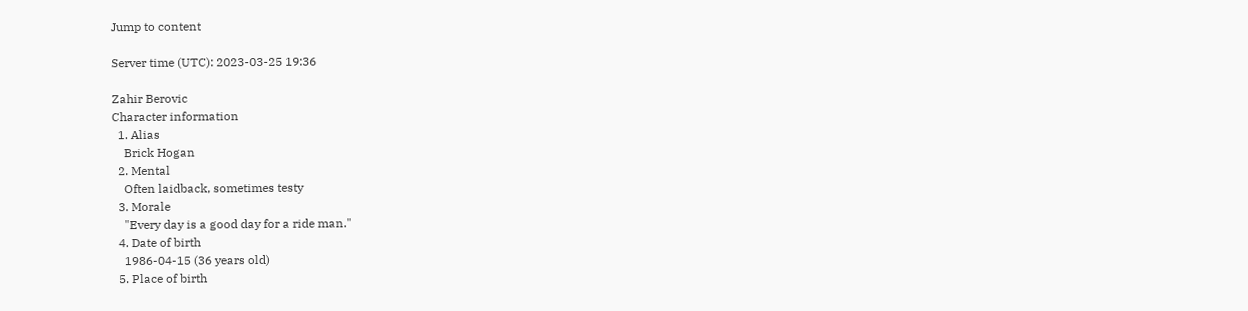Jump to content

Server time (UTC): 2023-03-25 19:36

Zahir Berovic
Character information
  1. Alias
    Brick Hogan
  2. Mental
    Often laidback, sometimes testy
  3. Morale
    "Every day is a good day for a ride man."
  4. Date of birth
    1986-04-15 (36 years old)
  5. Place of birth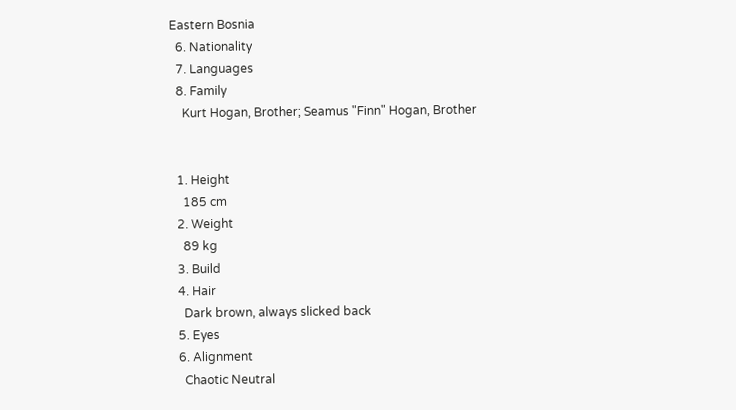Eastern Bosnia
  6. Nationality
  7. Languages
  8. Family
    Kurt Hogan, Brother; Seamus "Finn" Hogan, Brother


  1. Height
    185 cm
  2. Weight
    89 kg
  3. Build
  4. Hair
    Dark brown, always slicked back
  5. Eyes
  6. Alignment
    Chaotic Neutral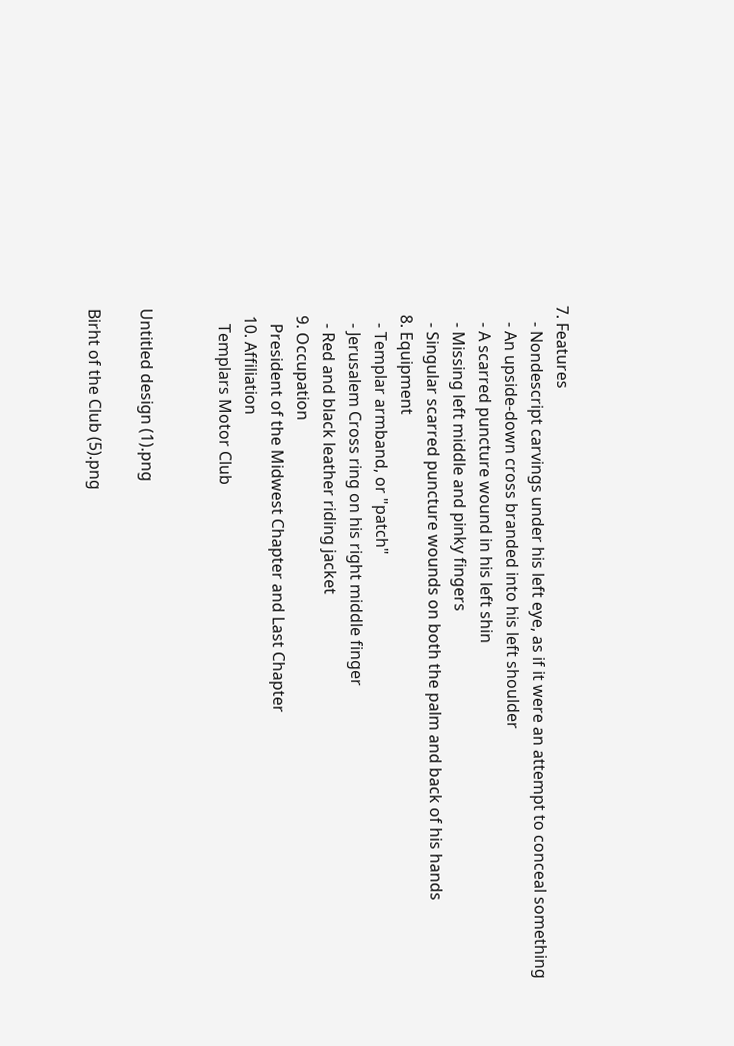7. Features
    - Nondescript carvings under his left eye, as if it were an attempt to conceal something
    - An upside-down cross branded into his left shoulder
    - A scarred puncture wound in his left shin
    - Missing left middle and pinky fingers
    - Singular scarred puncture wounds on both the palm and back of his hands
  8. Equipment
    - Templar armband, or "patch"
    - Jerusalem Cross ring on his right middle finger
    - Red and black leather riding jacket
  9. Occupation
    President of the Midwest Chapter and Last Chapter
  10. Affiliation
    Templars Motor Club


Untitled design (1).png

Birht of the Club (5).png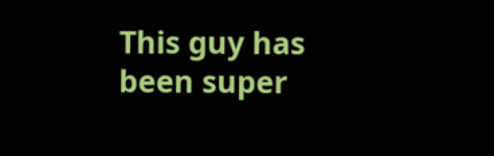This guy has been super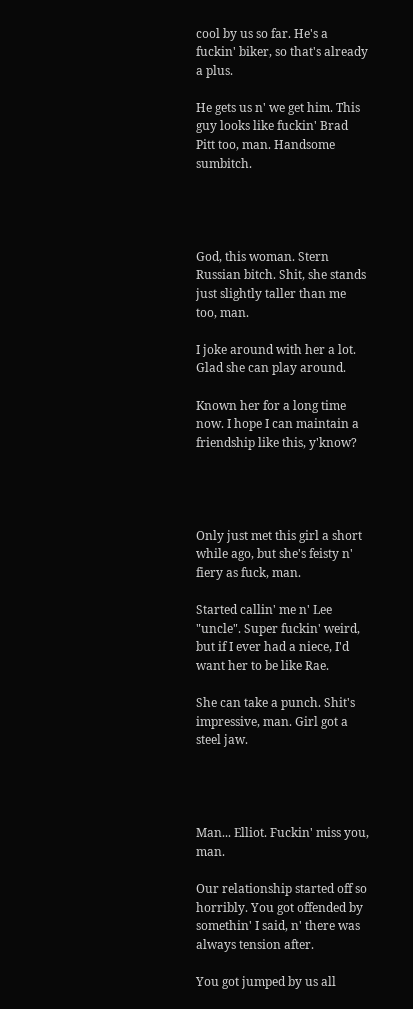cool by us so far. He's a fuckin' biker, so that's already a plus.

He gets us n' we get him. This guy looks like fuckin' Brad Pitt too, man. Handsome sumbitch.




God, this woman. Stern Russian bitch. Shit, she stands just slightly taller than me too, man.

I joke around with her a lot. Glad she can play around.

Known her for a long time now. I hope I can maintain a friendship like this, y'know?




Only just met this girl a short while ago, but she's feisty n' fiery as fuck, man.

Started callin' me n' Lee "uncle". Super fuckin' weird, but if I ever had a niece, I'd want her to be like Rae.

She can take a punch. Shit's impressive, man. Girl got a steel jaw.




Man... Elliot. Fuckin' miss you, man.

Our relationship started off so horribly. You got offended by somethin' I said, n' there was always tension after.

You got jumped by us all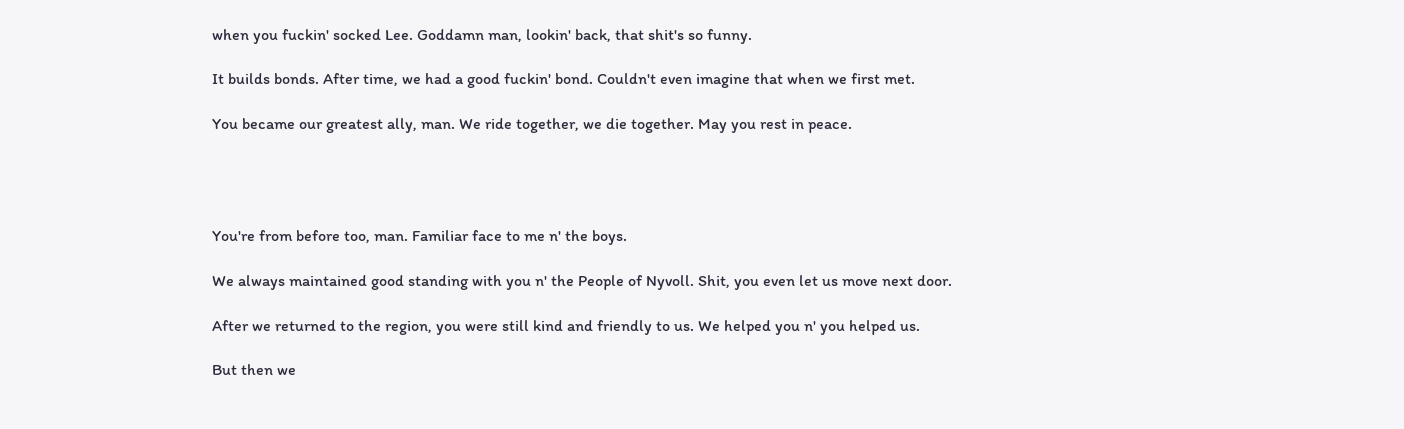when you fuckin' socked Lee. Goddamn man, lookin' back, that shit's so funny.

It builds bonds. After time, we had a good fuckin' bond. Couldn't even imagine that when we first met.

You became our greatest ally, man. We ride together, we die together. May you rest in peace.




You're from before too, man. Familiar face to me n' the boys.

We always maintained good standing with you n' the People of Nyvoll. Shit, you even let us move next door.

After we returned to the region, you were still kind and friendly to us. We helped you n' you helped us.

But then we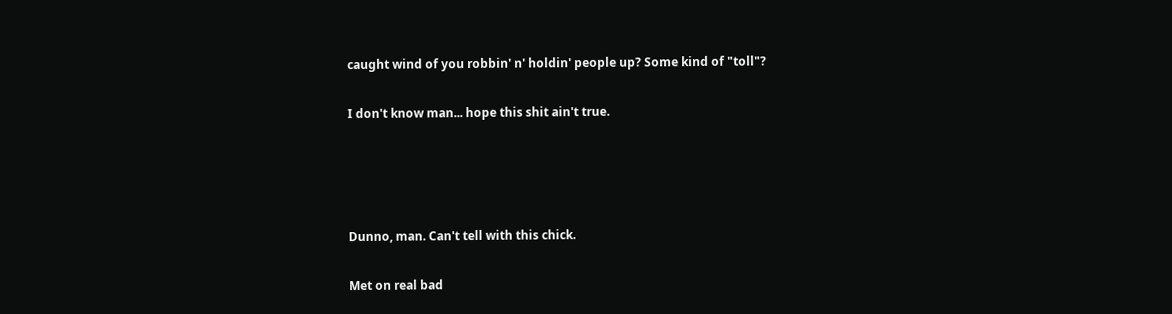caught wind of you robbin' n' holdin' people up? Some kind of "toll"?

I don't know man... hope this shit ain't true.




Dunno, man. Can't tell with this chick.

Met on real bad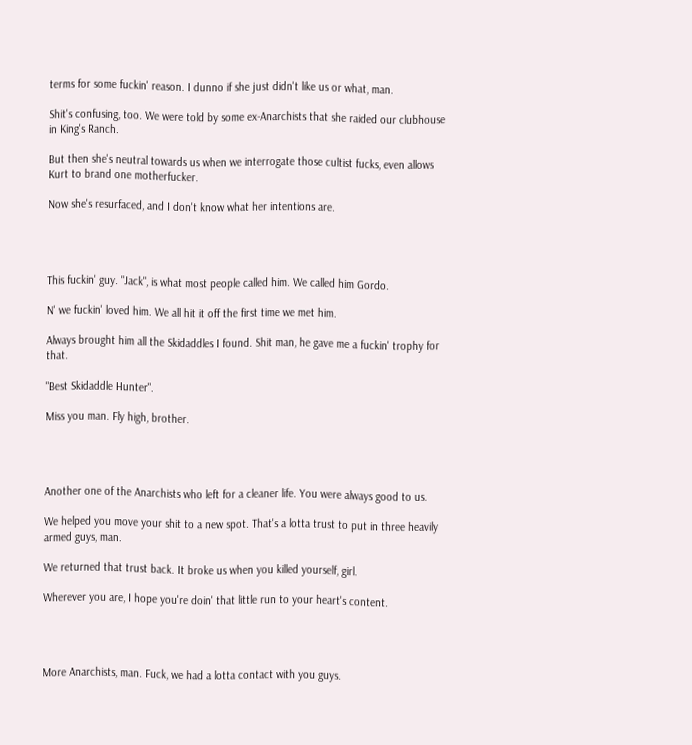terms for some fuckin' reason. I dunno if she just didn't like us or what, man.

Shit's confusing, too. We were told by some ex-Anarchists that she raided our clubhouse in King's Ranch.

But then she's neutral towards us when we interrogate those cultist fucks, even allows Kurt to brand one motherfucker.

Now she's resurfaced, and I don't know what her intentions are.




This fuckin' guy. "Jack", is what most people called him. We called him Gordo.

N' we fuckin' loved him. We all hit it off the first time we met him.

Always brought him all the Skidaddles I found. Shit man, he gave me a fuckin' trophy for that.

"Best Skidaddle Hunter".

Miss you man. Fly high, brother.




Another one of the Anarchists who left for a cleaner life. You were always good to us.

We helped you move your shit to a new spot. That's a lotta trust to put in three heavily armed guys, man.

We returned that trust back. It broke us when you killed yourself, girl.

Wherever you are, I hope you're doin' that little run to your heart's content.




More Anarchists, man. Fuck, we had a lotta contact with you guys.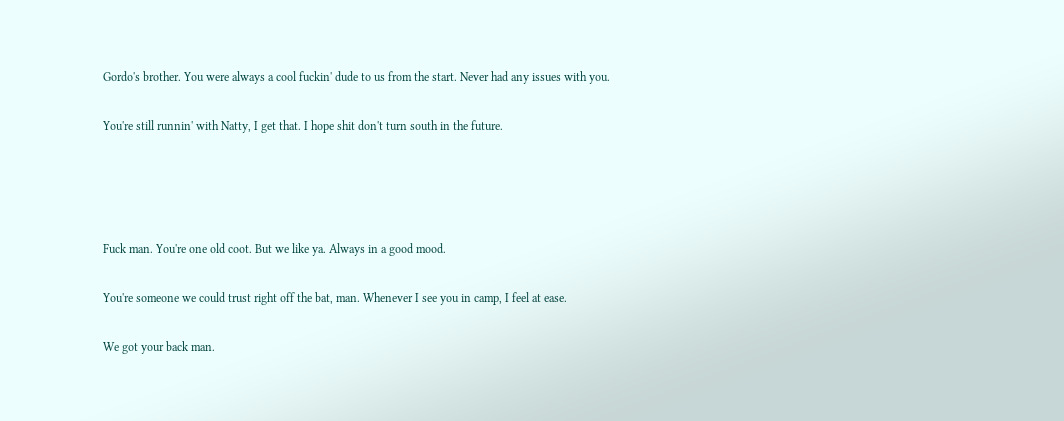Gordo's brother. You were always a cool fuckin' dude to us from the start. Never had any issues with you.

You're still runnin' with Natty, I get that. I hope shit don't turn south in the future.




Fuck man. You're one old coot. But we like ya. Always in a good mood.

You're someone we could trust right off the bat, man. Whenever I see you in camp, I feel at ease.

We got your back man.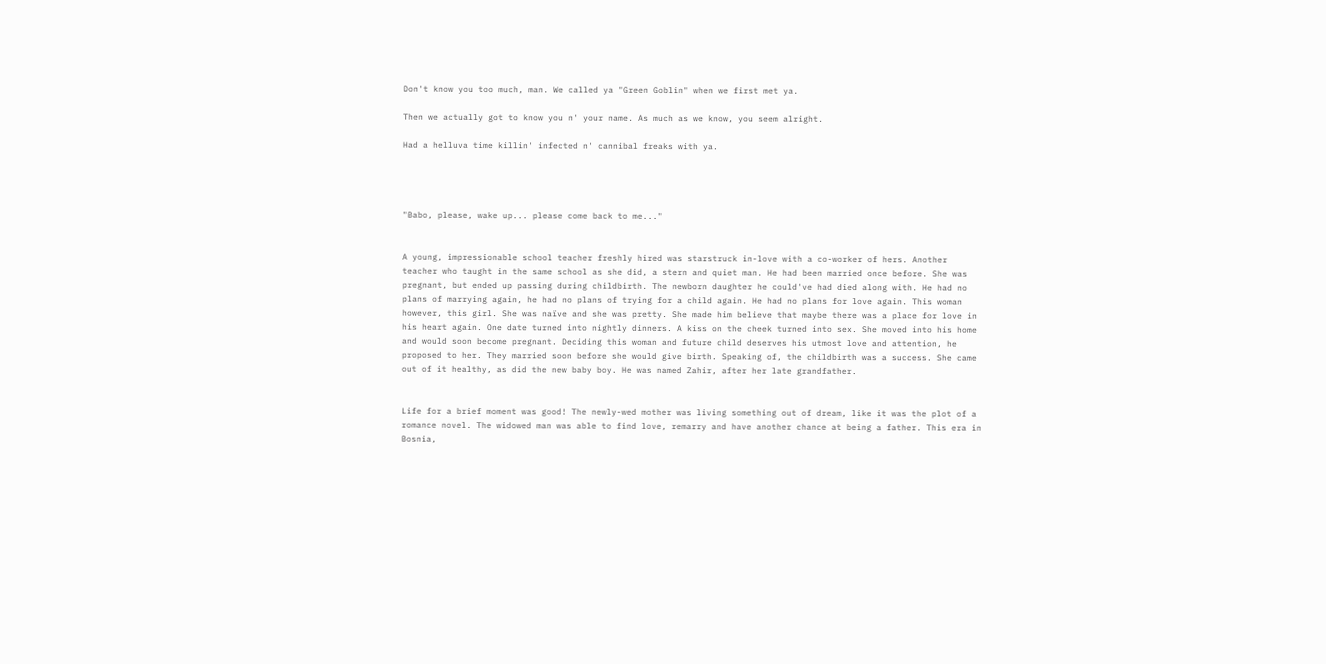Don't know you too much, man. We called ya "Green Goblin" when we first met ya.

Then we actually got to know you n' your name. As much as we know, you seem alright.

Had a helluva time killin' infected n' cannibal freaks with ya.




"Babo, please, wake up... please come back to me..."


A young, impressionable school teacher freshly hired was starstruck in-love with a co-worker of hers. Another teacher who taught in the same school as she did, a stern and quiet man. He had been married once before. She was pregnant, but ended up passing during childbirth. The newborn daughter he could've had died along with. He had no plans of marrying again, he had no plans of trying for a child again. He had no plans for love again. This woman however, this girl. She was naïve and she was pretty. She made him believe that maybe there was a place for love in his heart again. One date turned into nightly dinners. A kiss on the cheek turned into sex. She moved into his home and would soon become pregnant. Deciding this woman and future child deserves his utmost love and attention, he proposed to her. They married soon before she would give birth. Speaking of, the childbirth was a success. She came out of it healthy, as did the new baby boy. He was named Zahir, after her late grandfather.


Life for a brief moment was good! The newly-wed mother was living something out of dream, like it was the plot of a romance novel. The widowed man was able to find love, remarry and have another chance at being a father. This era in Bosnia,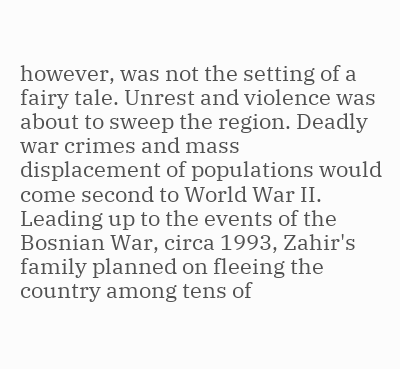however, was not the setting of a fairy tale. Unrest and violence was about to sweep the region. Deadly war crimes and mass displacement of populations would come second to World War II. Leading up to the events of the Bosnian War, circa 1993, Zahir's family planned on fleeing the country among tens of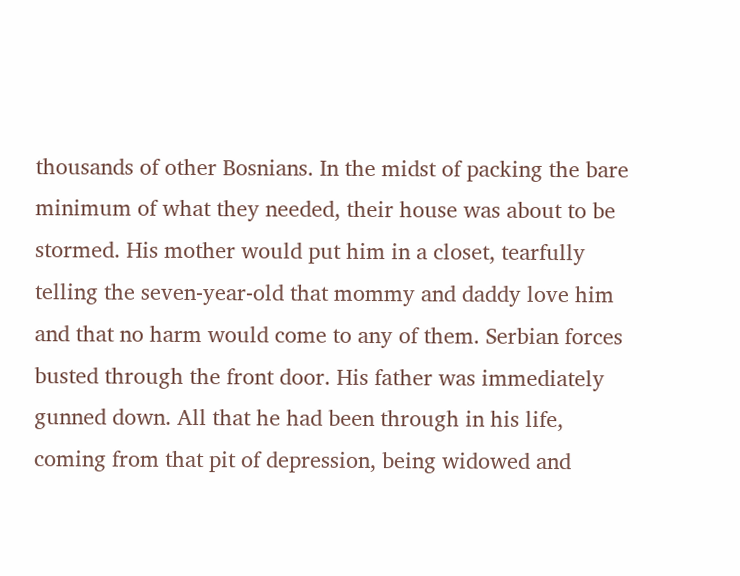thousands of other Bosnians. In the midst of packing the bare minimum of what they needed, their house was about to be stormed. His mother would put him in a closet, tearfully telling the seven-year-old that mommy and daddy love him and that no harm would come to any of them. Serbian forces busted through the front door. His father was immediately gunned down. All that he had been through in his life, coming from that pit of depression, being widowed and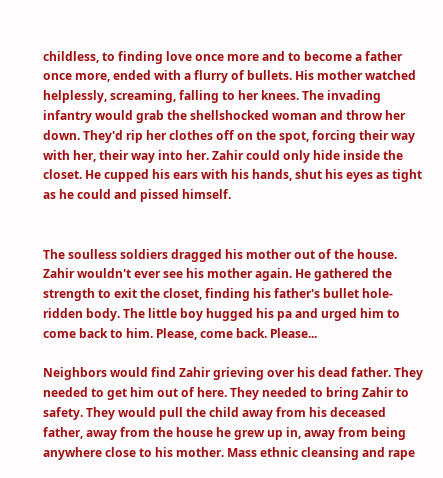childless, to finding love once more and to become a father once more, ended with a flurry of bullets. His mother watched helplessly, screaming, falling to her knees. The invading infantry would grab the shellshocked woman and throw her down. They'd rip her clothes off on the spot, forcing their way with her, their way into her. Zahir could only hide inside the closet. He cupped his ears with his hands, shut his eyes as tight as he could and pissed himself.


The soulless soldiers dragged his mother out of the house. Zahir wouldn't ever see his mother again. He gathered the strength to exit the closet, finding his father's bullet hole-ridden body. The little boy hugged his pa and urged him to come back to him. Please, come back. Please...

Neighbors would find Zahir grieving over his dead father. They needed to get him out of here. They needed to bring Zahir to safety. They would pull the child away from his deceased father, away from the house he grew up in, away from being anywhere close to his mother. Mass ethnic cleansing and rape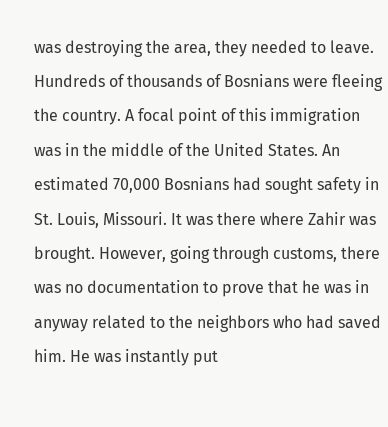was destroying the area, they needed to leave. Hundreds of thousands of Bosnians were fleeing the country. A focal point of this immigration was in the middle of the United States. An estimated 70,000 Bosnians had sought safety in St. Louis, Missouri. It was there where Zahir was brought. However, going through customs, there was no documentation to prove that he was in anyway related to the neighbors who had saved him. He was instantly put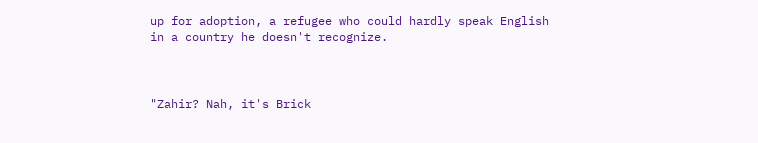up for adoption, a refugee who could hardly speak English in a country he doesn't recognize.



"Zahir? Nah, it's Brick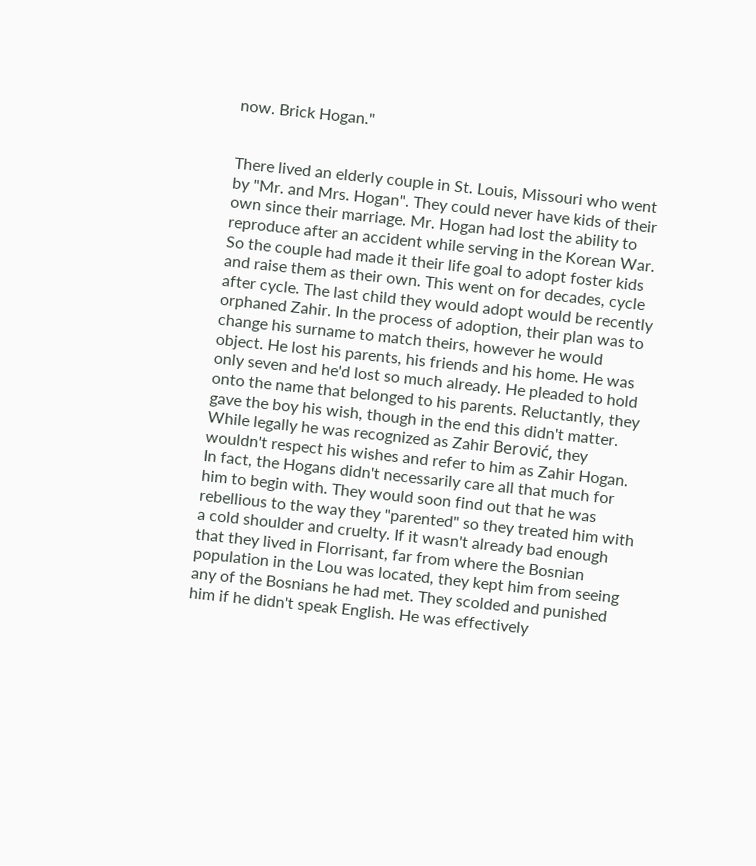now. Brick Hogan."


There lived an elderly couple in St. Louis, Missouri who went by "Mr. and Mrs. Hogan". They could never have kids of their own since their marriage. Mr. Hogan had lost the ability to reproduce after an accident while serving in the Korean War. So the couple had made it their life goal to adopt foster kids and raise them as their own. This went on for decades, cycle after cycle. The last child they would adopt would be recently orphaned Zahir. In the process of adoption, their plan was to change his surname to match theirs, however he would object. He lost his parents, his friends and his home. He was only seven and he'd lost so much already. He pleaded to hold onto the name that belonged to his parents. Reluctantly, they gave the boy his wish, though in the end this didn't matter. While legally he was recognized as Zahir Berović, they wouldn't respect his wishes and refer to him as Zahir Hogan. In fact, the Hogans didn't necessarily care all that much for him to begin with. They would soon find out that he was rebellious to the way they "parented" so they treated him with a cold shoulder and cruelty. If it wasn't already bad enough that they lived in Florrisant, far from where the Bosnian population in the Lou was located, they kept him from seeing any of the Bosnians he had met. They scolded and punished him if he didn't speak English. He was effectively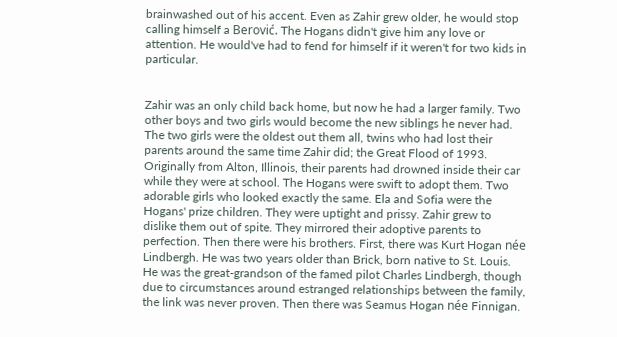brainwashed out of his accent. Even as Zahir grew older, he would stop calling himself a Berović. The Hogans didn't give him any love or attention. He would've had to fend for himself if it weren't for two kids in particular.


Zahir was an only child back home, but now he had a larger family. Two other boys and two girls would become the new siblings he never had. The two girls were the oldest out them all, twins who had lost their parents around the same time Zahir did; the Great Flood of 1993. Originally from Alton, Illinois, their parents had drowned inside their car while they were at school. The Hogans were swift to adopt them. Two adorable girls who looked exactly the same. Ela and Sofia were the Hogans' prize children. They were uptight and prissy. Zahir grew to dislike them out of spite. They mirrored their adoptive parents to perfection. Then there were his brothers. First, there was Kurt Hogan née Lindbergh. He was two years older than Brick, born native to St. Louis. He was the great-grandson of the famed pilot Charles Lindbergh, though due to circumstances around estranged relationships between the family, the link was never proven. Then there was Seamus Hogan née Finnigan.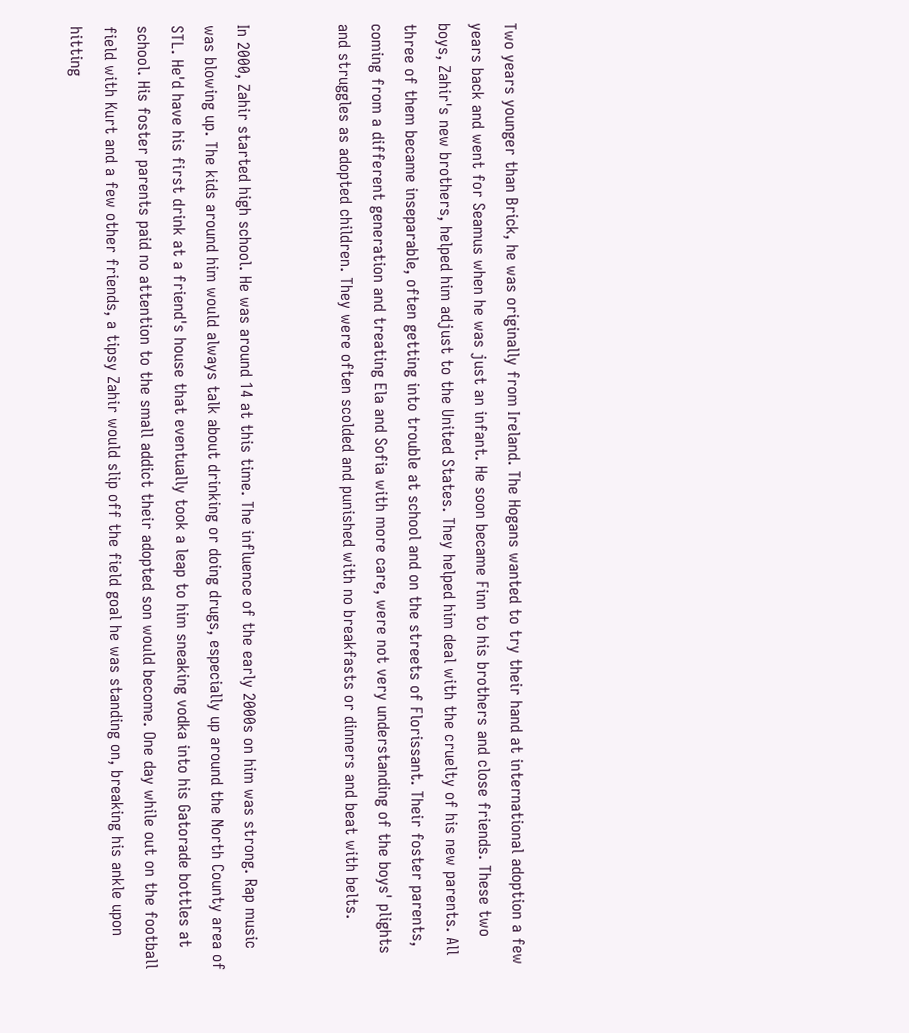Two years younger than Brick, he was originally from Ireland. The Hogans wanted to try their hand at international adoption a few years back and went for Seamus when he was just an infant. He soon became Finn to his brothers and close friends. These two boys, Zahir's new brothers, helped him adjust to the United States. They helped him deal with the cruelty of his new parents. All three of them became inseparable, often getting into trouble at school and on the streets of Florissant. Their foster parents, coming from a different generation and treating Ela and Sofia with more care, were not very understanding of the boys' plights and struggles as adopted children. They were often scolded and punished with no breakfasts or dinners and beat with belts.


In 2000, Zahir started high school. He was around 14 at this time. The influence of the early 2000s on him was strong. Rap music was blowing up. The kids around him would always talk about drinking or doing drugs, especially up around the North County area of STL. He'd have his first drink at a friend's house that eventually took a leap to him sneaking vodka into his Gatorade bottles at school. His foster parents paid no attention to the small addict their adopted son would become. One day while out on the football field with Kurt and a few other friends, a tipsy Zahir would slip off the field goal he was standing on, breaking his ankle upon hitting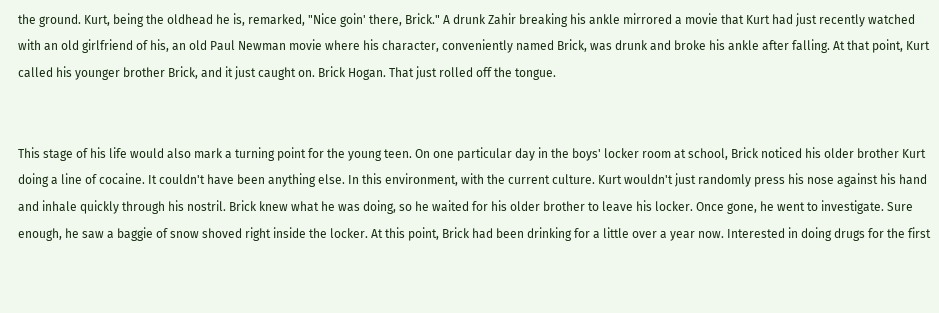the ground. Kurt, being the oldhead he is, remarked, "Nice goin' there, Brick." A drunk Zahir breaking his ankle mirrored a movie that Kurt had just recently watched with an old girlfriend of his, an old Paul Newman movie where his character, conveniently named Brick, was drunk and broke his ankle after falling. At that point, Kurt called his younger brother Brick, and it just caught on. Brick Hogan. That just rolled off the tongue.


This stage of his life would also mark a turning point for the young teen. On one particular day in the boys' locker room at school, Brick noticed his older brother Kurt doing a line of cocaine. It couldn't have been anything else. In this environment, with the current culture. Kurt wouldn't just randomly press his nose against his hand and inhale quickly through his nostril. Brick knew what he was doing, so he waited for his older brother to leave his locker. Once gone, he went to investigate. Sure enough, he saw a baggie of snow shoved right inside the locker. At this point, Brick had been drinking for a little over a year now. Interested in doing drugs for the first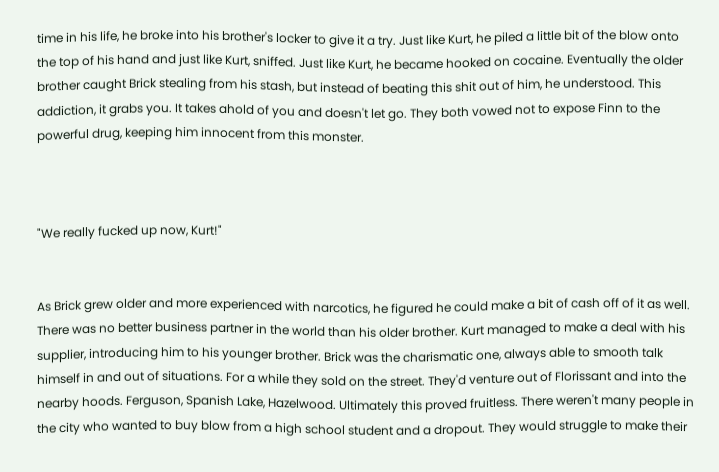time in his life, he broke into his brother's locker to give it a try. Just like Kurt, he piled a little bit of the blow onto the top of his hand and just like Kurt, sniffed. Just like Kurt, he became hooked on cocaine. Eventually the older brother caught Brick stealing from his stash, but instead of beating this shit out of him, he understood. This addiction, it grabs you. It takes ahold of you and doesn't let go. They both vowed not to expose Finn to the powerful drug, keeping him innocent from this monster.



"We really fucked up now, Kurt!"


As Brick grew older and more experienced with narcotics, he figured he could make a bit of cash off of it as well. There was no better business partner in the world than his older brother. Kurt managed to make a deal with his supplier, introducing him to his younger brother. Brick was the charismatic one, always able to smooth talk himself in and out of situations. For a while they sold on the street. They'd venture out of Florissant and into the nearby hoods. Ferguson, Spanish Lake, Hazelwood. Ultimately this proved fruitless. There weren't many people in the city who wanted to buy blow from a high school student and a dropout. They would struggle to make their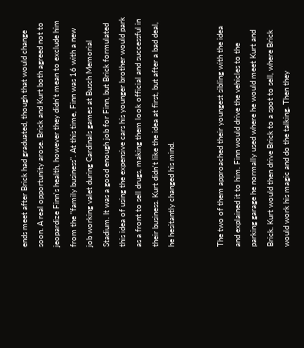ends meet after Brick had graduated, though that would change soon. A real opportunity arose. Brick and Kurt both agreed not to jeopardize Finn's health, however they didn't mean to exclude him from the "family business". At this time, Finn was 16 with a new job working valet during Cardinals games at Busch Memorial Stadium. It was a good enough job for Finn, but Brick formulated this idea of using the expensive cars his younger brother would park as a front to sell drugs, making them look official and successful in their business. Kurt didn't like the idea at first, but after a bad deal, he hesitantly changed his mind.


The two of them approached their youngest sibling with the idea and explained it to him. Finn would drive the vehicles to the parking garage he normally used where he would meet Kurt and Brick. Kurt would then drive Brick to a spot to sell, where Brick would work his magic and do the talking. Then they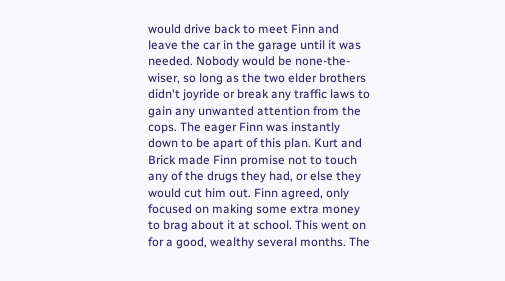would drive back to meet Finn and leave the car in the garage until it was needed. Nobody would be none-the-wiser, so long as the two elder brothers didn't joyride or break any traffic laws to gain any unwanted attention from the cops. The eager Finn was instantly down to be apart of this plan. Kurt and Brick made Finn promise not to touch any of the drugs they had, or else they would cut him out. Finn agreed, only focused on making some extra money to brag about it at school. This went on for a good, wealthy several months. The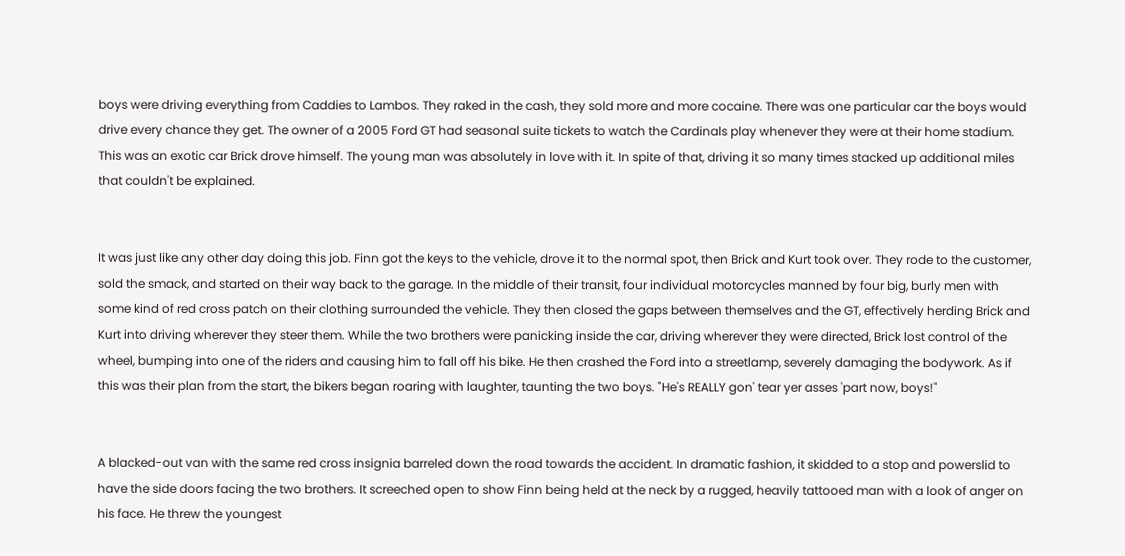boys were driving everything from Caddies to Lambos. They raked in the cash, they sold more and more cocaine. There was one particular car the boys would drive every chance they get. The owner of a 2005 Ford GT had seasonal suite tickets to watch the Cardinals play whenever they were at their home stadium. This was an exotic car Brick drove himself. The young man was absolutely in love with it. In spite of that, driving it so many times stacked up additional miles that couldn't be explained.


It was just like any other day doing this job. Finn got the keys to the vehicle, drove it to the normal spot, then Brick and Kurt took over. They rode to the customer, sold the smack, and started on their way back to the garage. In the middle of their transit, four individual motorcycles manned by four big, burly men with some kind of red cross patch on their clothing surrounded the vehicle. They then closed the gaps between themselves and the GT, effectively herding Brick and Kurt into driving wherever they steer them. While the two brothers were panicking inside the car, driving wherever they were directed, Brick lost control of the wheel, bumping into one of the riders and causing him to fall off his bike. He then crashed the Ford into a streetlamp, severely damaging the bodywork. As if this was their plan from the start, the bikers began roaring with laughter, taunting the two boys. "He's REALLY gon' tear yer asses 'part now, boys!"


A blacked-out van with the same red cross insignia barreled down the road towards the accident. In dramatic fashion, it skidded to a stop and powerslid to have the side doors facing the two brothers. It screeched open to show Finn being held at the neck by a rugged, heavily tattooed man with a look of anger on his face. He threw the youngest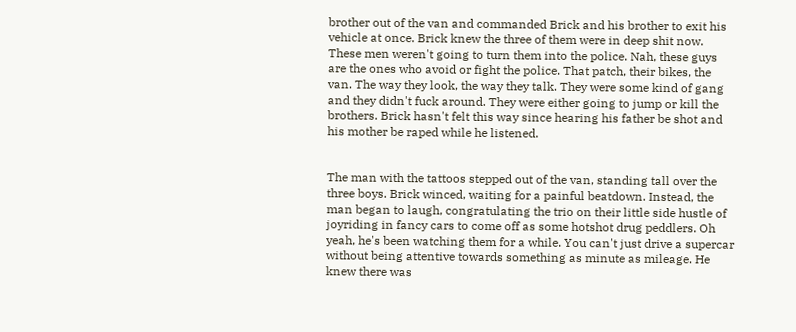brother out of the van and commanded Brick and his brother to exit his vehicle at once. Brick knew the three of them were in deep shit now. These men weren't going to turn them into the police. Nah, these guys are the ones who avoid or fight the police. That patch, their bikes, the van. The way they look, the way they talk. They were some kind of gang and they didn't fuck around. They were either going to jump or kill the brothers. Brick hasn't felt this way since hearing his father be shot and his mother be raped while he listened.


The man with the tattoos stepped out of the van, standing tall over the three boys. Brick winced, waiting for a painful beatdown. Instead, the man began to laugh, congratulating the trio on their little side hustle of joyriding in fancy cars to come off as some hotshot drug peddlers. Oh yeah, he's been watching them for a while. You can't just drive a supercar without being attentive towards something as minute as mileage. He knew there was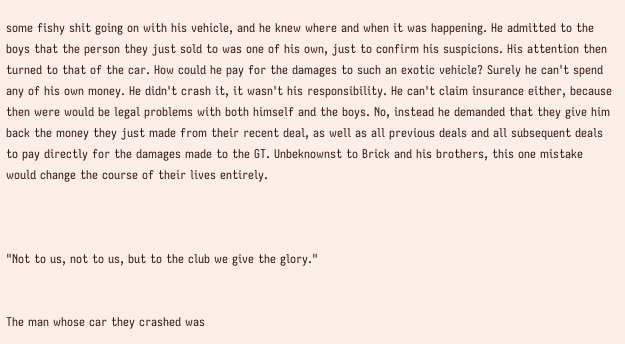some fishy shit going on with his vehicle, and he knew where and when it was happening. He admitted to the boys that the person they just sold to was one of his own, just to confirm his suspicions. His attention then turned to that of the car. How could he pay for the damages to such an exotic vehicle? Surely he can't spend any of his own money. He didn't crash it, it wasn't his responsibility. He can't claim insurance either, because then were would be legal problems with both himself and the boys. No, instead he demanded that they give him back the money they just made from their recent deal, as well as all previous deals and all subsequent deals to pay directly for the damages made to the GT. Unbeknownst to Brick and his brothers, this one mistake would change the course of their lives entirely.



"Not to us, not to us, but to the club we give the glory."


The man whose car they crashed was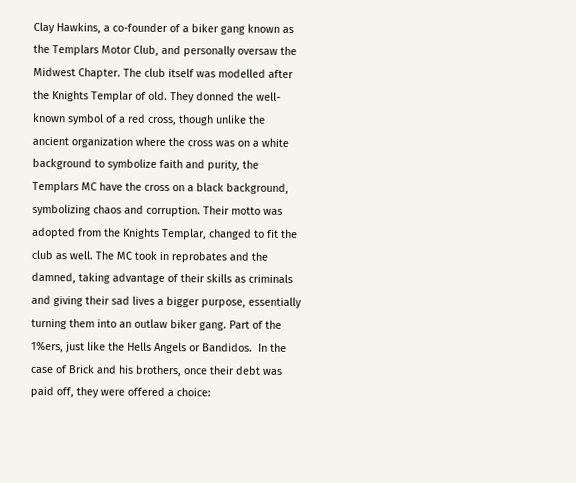Clay Hawkins, a co-founder of a biker gang known as the Templars Motor Club, and personally oversaw the Midwest Chapter. The club itself was modelled after the Knights Templar of old. They donned the well-known symbol of a red cross, though unlike the ancient organization where the cross was on a white background to symbolize faith and purity, the Templars MC have the cross on a black background, symbolizing chaos and corruption. Their motto was adopted from the Knights Templar, changed to fit the club as well. The MC took in reprobates and the damned, taking advantage of their skills as criminals and giving their sad lives a bigger purpose, essentially turning them into an outlaw biker gang. Part of the 1%ers, just like the Hells Angels or Bandidos.  In the case of Brick and his brothers, once their debt was paid off, they were offered a choice: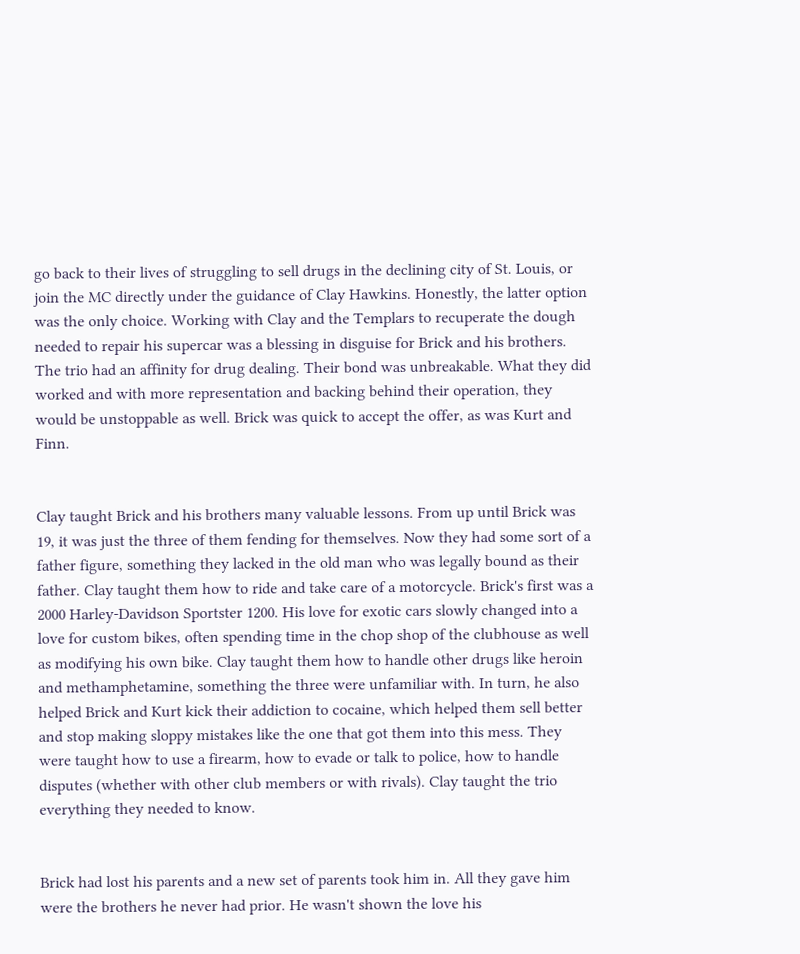go back to their lives of struggling to sell drugs in the declining city of St. Louis, or join the MC directly under the guidance of Clay Hawkins. Honestly, the latter option was the only choice. Working with Clay and the Templars to recuperate the dough needed to repair his supercar was a blessing in disguise for Brick and his brothers. The trio had an affinity for drug dealing. Their bond was unbreakable. What they did worked and with more representation and backing behind their operation, they would be unstoppable as well. Brick was quick to accept the offer, as was Kurt and Finn.


Clay taught Brick and his brothers many valuable lessons. From up until Brick was 19, it was just the three of them fending for themselves. Now they had some sort of a father figure, something they lacked in the old man who was legally bound as their father. Clay taught them how to ride and take care of a motorcycle. Brick's first was a 2000 Harley-Davidson Sportster 1200. His love for exotic cars slowly changed into a love for custom bikes, often spending time in the chop shop of the clubhouse as well as modifying his own bike. Clay taught them how to handle other drugs like heroin and methamphetamine, something the three were unfamiliar with. In turn, he also helped Brick and Kurt kick their addiction to cocaine, which helped them sell better and stop making sloppy mistakes like the one that got them into this mess. They were taught how to use a firearm, how to evade or talk to police, how to handle disputes (whether with other club members or with rivals). Clay taught the trio everything they needed to know.


Brick had lost his parents and a new set of parents took him in. All they gave him were the brothers he never had prior. He wasn't shown the love his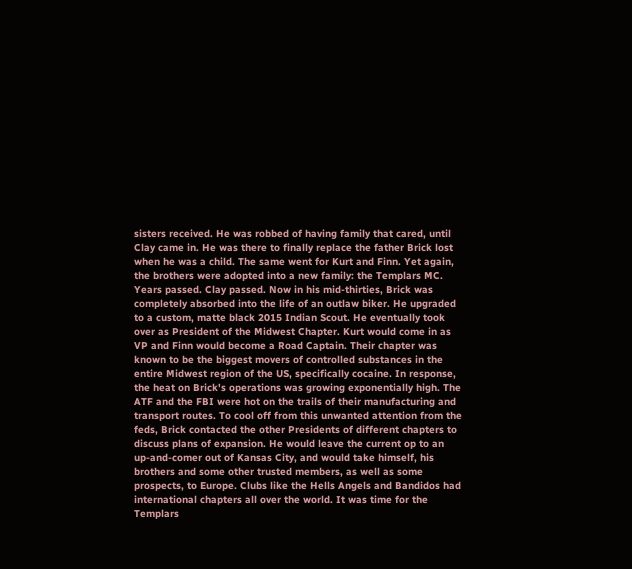sisters received. He was robbed of having family that cared, until Clay came in. He was there to finally replace the father Brick lost when he was a child. The same went for Kurt and Finn. Yet again, the brothers were adopted into a new family: the Templars MC. Years passed. Clay passed. Now in his mid-thirties, Brick was completely absorbed into the life of an outlaw biker. He upgraded to a custom, matte black 2015 Indian Scout. He eventually took over as President of the Midwest Chapter. Kurt would come in as VP and Finn would become a Road Captain. Their chapter was known to be the biggest movers of controlled substances in the entire Midwest region of the US, specifically cocaine. In response, the heat on Brick's operations was growing exponentially high. The ATF and the FBI were hot on the trails of their manufacturing and transport routes. To cool off from this unwanted attention from the feds, Brick contacted the other Presidents of different chapters to discuss plans of expansion. He would leave the current op to an up-and-comer out of Kansas City, and would take himself, his brothers and some other trusted members, as well as some prospects, to Europe. Clubs like the Hells Angels and Bandidos had international chapters all over the world. It was time for the Templars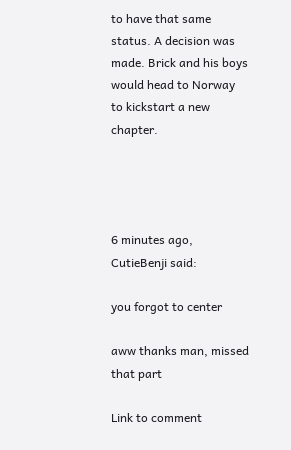to have that same status. A decision was made. Brick and his boys would head to Norway to kickstart a new chapter.




6 minutes ago, CutieBenji said:

you forgot to center

aww thanks man, missed that part

Link to comment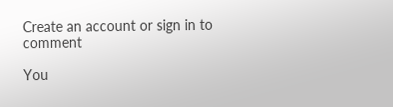Create an account or sign in to comment

You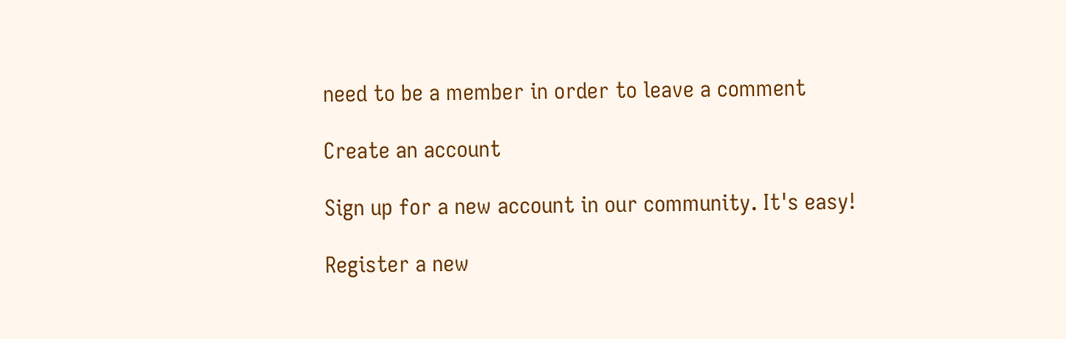need to be a member in order to leave a comment

Create an account

Sign up for a new account in our community. It's easy!

Register a new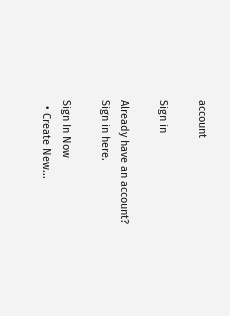account

Sign in

Already have an account? Sign in here.

Sign In Now
  • Create New...